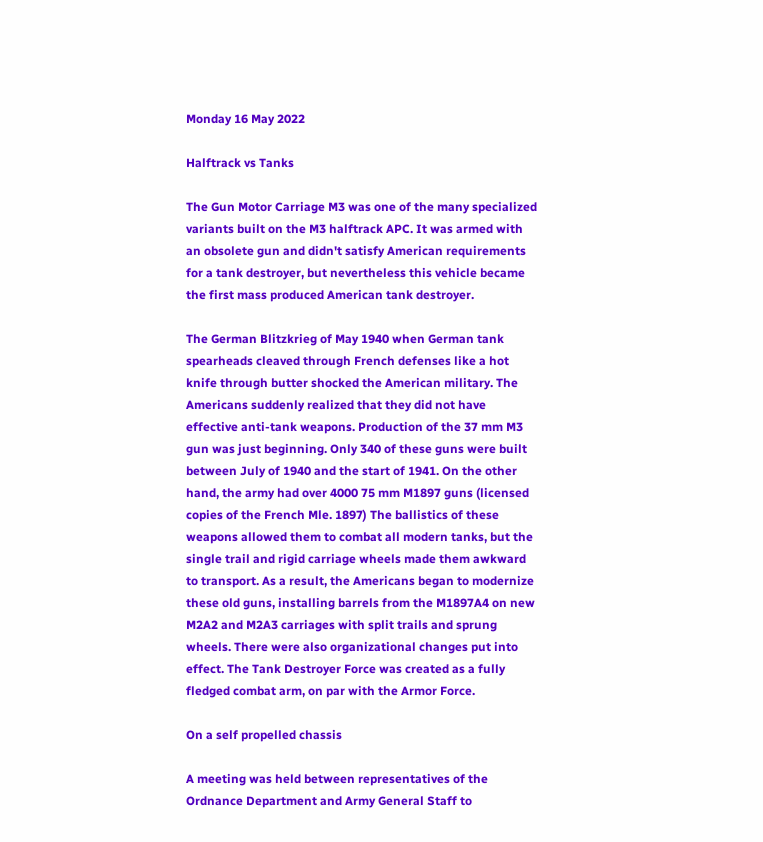Monday 16 May 2022

Halftrack vs Tanks

The Gun Motor Carriage M3 was one of the many specialized variants built on the M3 halftrack APC. It was armed with an obsolete gun and didn't satisfy American requirements for a tank destroyer, but nevertheless this vehicle became the first mass produced American tank destroyer.

The German Blitzkrieg of May 1940 when German tank spearheads cleaved through French defenses like a hot knife through butter shocked the American military. The Americans suddenly realized that they did not have effective anti-tank weapons. Production of the 37 mm M3 gun was just beginning. Only 340 of these guns were built between July of 1940 and the start of 1941. On the other hand, the army had over 4000 75 mm M1897 guns (licensed copies of the French Mle. 1897) The ballistics of these weapons allowed them to combat all modern tanks, but the single trail and rigid carriage wheels made them awkward to transport. As a result, the Americans began to modernize these old guns, installing barrels from the M1897A4 on new M2A2 and M2A3 carriages with split trails and sprung wheels. There were also organizational changes put into effect. The Tank Destroyer Force was created as a fully fledged combat arm, on par with the Armor Force.

On a self propelled chassis

A meeting was held between representatives of the Ordnance Department and Army General Staff to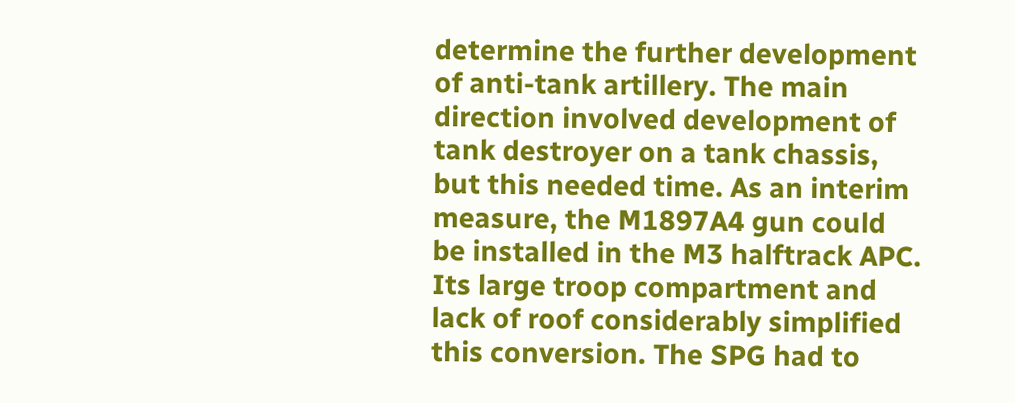determine the further development of anti-tank artillery. The main direction involved development of tank destroyer on a tank chassis, but this needed time. As an interim measure, the M1897A4 gun could be installed in the M3 halftrack APC. Its large troop compartment and lack of roof considerably simplified this conversion. The SPG had to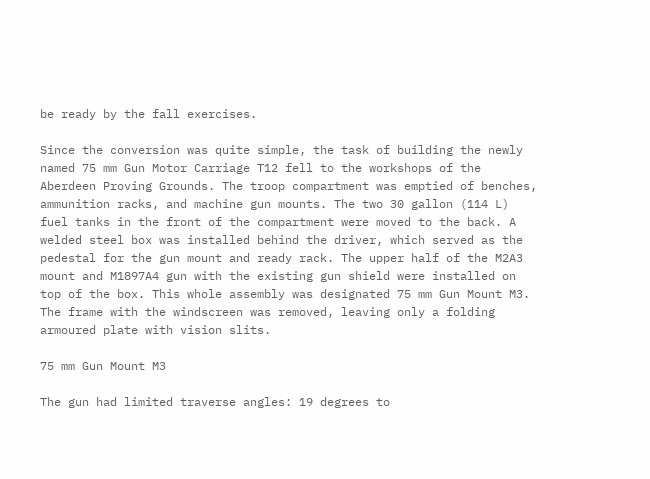be ready by the fall exercises.

Since the conversion was quite simple, the task of building the newly named 75 mm Gun Motor Carriage T12 fell to the workshops of the Aberdeen Proving Grounds. The troop compartment was emptied of benches, ammunition racks, and machine gun mounts. The two 30 gallon (114 L) fuel tanks in the front of the compartment were moved to the back. A welded steel box was installed behind the driver, which served as the pedestal for the gun mount and ready rack. The upper half of the M2A3 mount and M1897A4 gun with the existing gun shield were installed on top of the box. This whole assembly was designated 75 mm Gun Mount M3. The frame with the windscreen was removed, leaving only a folding armoured plate with vision slits.

75 mm Gun Mount M3

The gun had limited traverse angles: 19 degrees to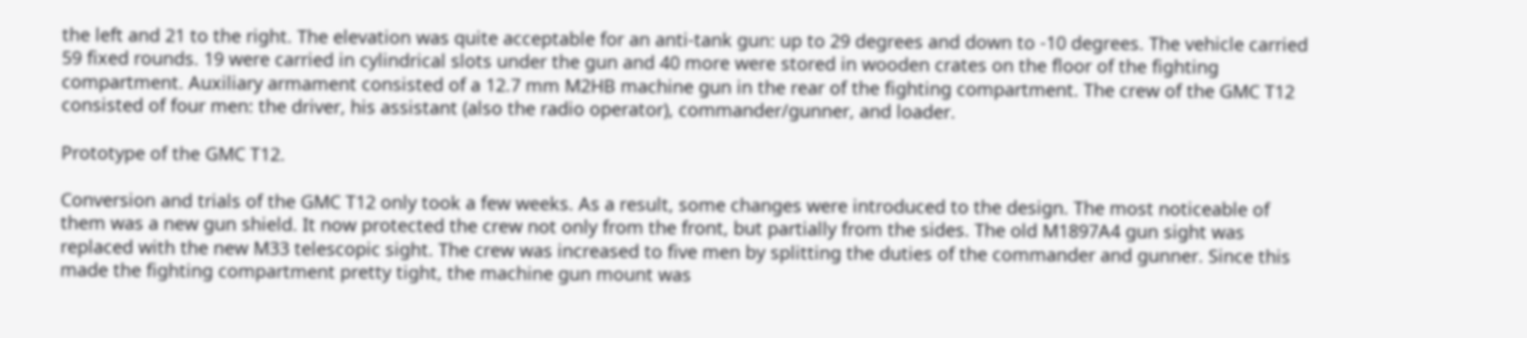the left and 21 to the right. The elevation was quite acceptable for an anti-tank gun: up to 29 degrees and down to -10 degrees. The vehicle carried 59 fixed rounds. 19 were carried in cylindrical slots under the gun and 40 more were stored in wooden crates on the floor of the fighting compartment. Auxiliary armament consisted of a 12.7 mm M2HB machine gun in the rear of the fighting compartment. The crew of the GMC T12 consisted of four men: the driver, his assistant (also the radio operator), commander/gunner, and loader.

Prototype of the GMC T12.

Conversion and trials of the GMC T12 only took a few weeks. As a result, some changes were introduced to the design. The most noticeable of them was a new gun shield. It now protected the crew not only from the front, but partially from the sides. The old M1897A4 gun sight was replaced with the new M33 telescopic sight. The crew was increased to five men by splitting the duties of the commander and gunner. Since this made the fighting compartment pretty tight, the machine gun mount was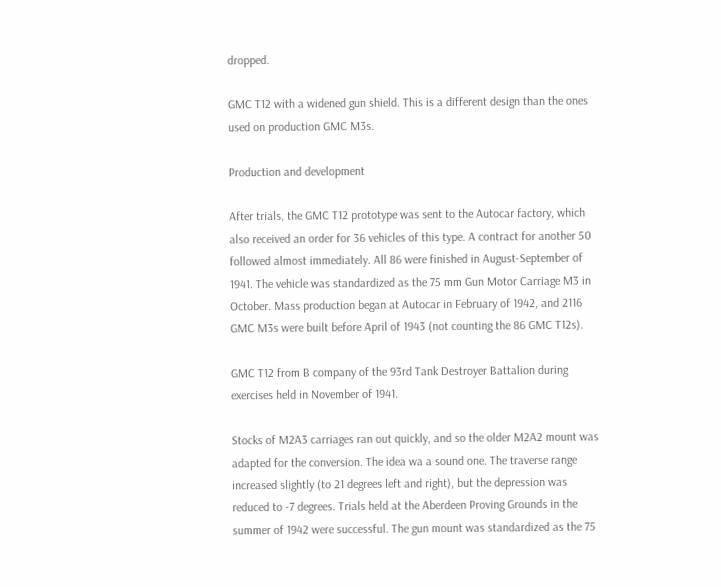dropped.

GMC T12 with a widened gun shield. This is a different design than the ones used on production GMC M3s.

Production and development

After trials, the GMC T12 prototype was sent to the Autocar factory, which also received an order for 36 vehicles of this type. A contract for another 50 followed almost immediately. All 86 were finished in August-September of 1941. The vehicle was standardized as the 75 mm Gun Motor Carriage M3 in October. Mass production began at Autocar in February of 1942, and 2116 GMC M3s were built before April of 1943 (not counting the 86 GMC T12s).

GMC T12 from B company of the 93rd Tank Destroyer Battalion during exercises held in November of 1941.

Stocks of M2A3 carriages ran out quickly, and so the older M2A2 mount was adapted for the conversion. The idea wa a sound one. The traverse range increased slightly (to 21 degrees left and right), but the depression was reduced to -7 degrees. Trials held at the Aberdeen Proving Grounds in the summer of 1942 were successful. The gun mount was standardized as the 75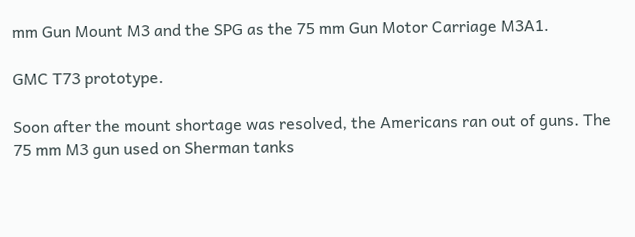mm Gun Mount M3 and the SPG as the 75 mm Gun Motor Carriage M3A1.

GMC T73 prototype.

Soon after the mount shortage was resolved, the Americans ran out of guns. The 75 mm M3 gun used on Sherman tanks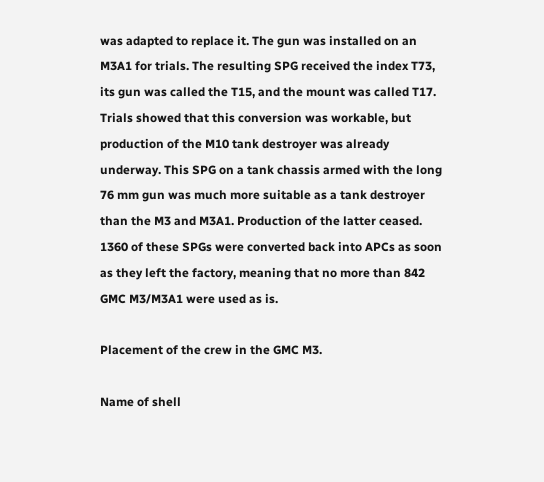was adapted to replace it. The gun was installed on an M3A1 for trials. The resulting SPG received the index T73, its gun was called the T15, and the mount was called T17. Trials showed that this conversion was workable, but production of the M10 tank destroyer was already underway. This SPG on a tank chassis armed with the long 76 mm gun was much more suitable as a tank destroyer than the M3 and M3A1. Production of the latter ceased. 1360 of these SPGs were converted back into APCs as soon as they left the factory, meaning that no more than 842 GMC M3/M3A1 were used as is.

Placement of the crew in the GMC M3.

Name of shell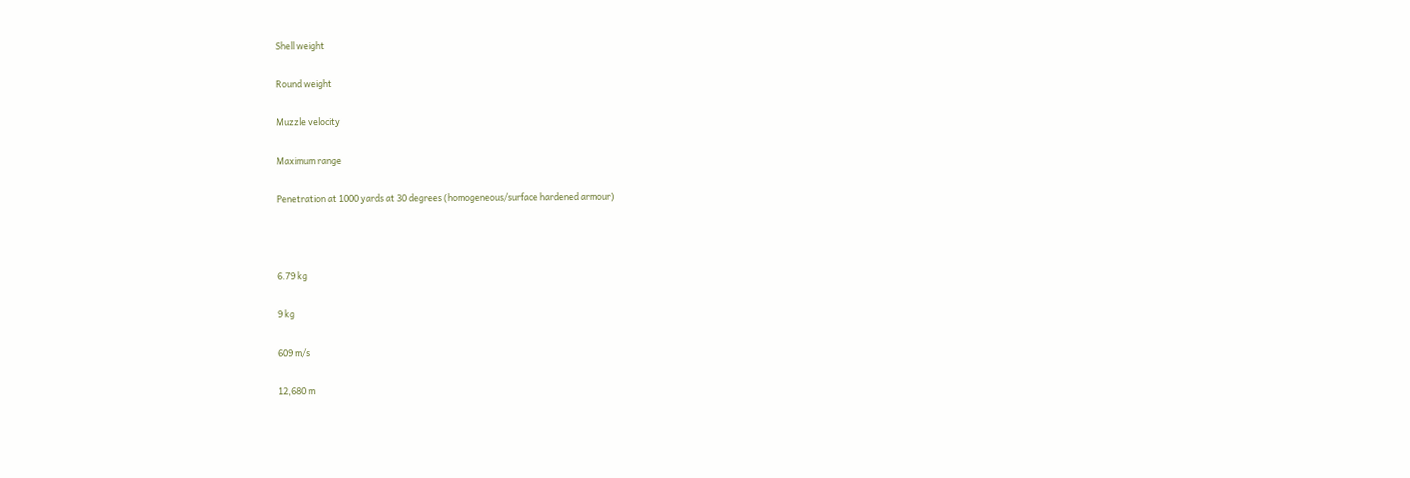Shell weight

Round weight

Muzzle velocity

Maximum range

Penetration at 1000 yards at 30 degrees (homogeneous/surface hardened armour)



6.79 kg

9 kg

609 m/s

12,680 m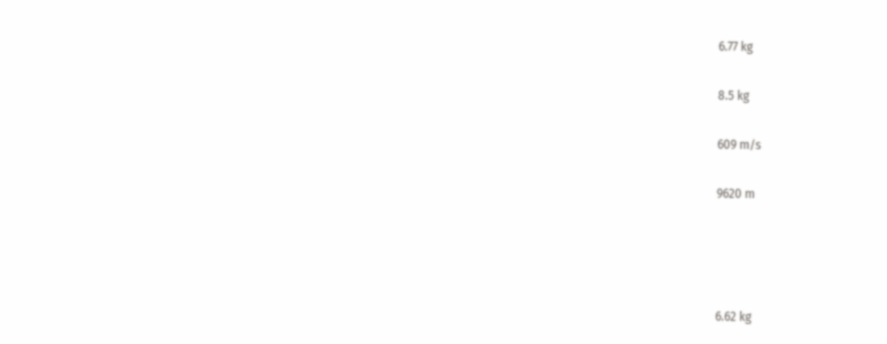6.77 kg

8.5 kg

609 m/s

9620 m




6.62 kg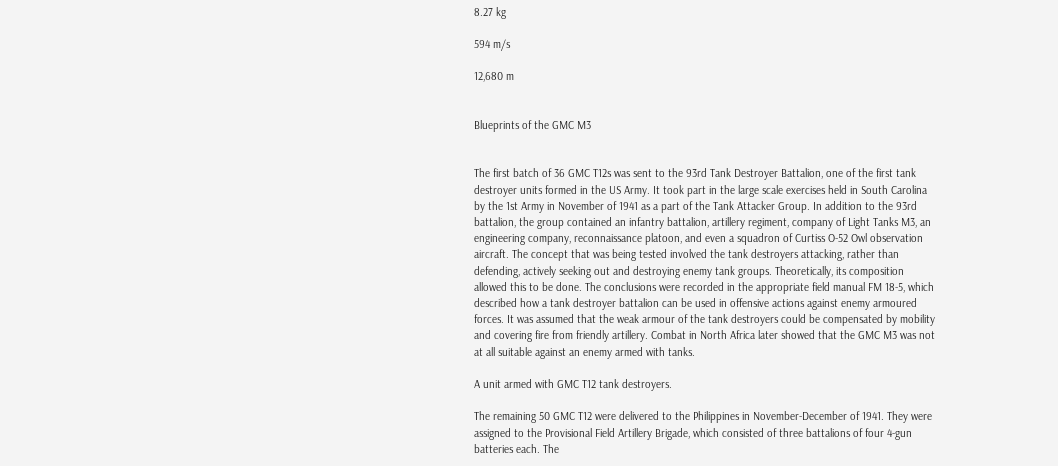8.27 kg

594 m/s

12,680 m


Blueprints of the GMC M3


The first batch of 36 GMC T12s was sent to the 93rd Tank Destroyer Battalion, one of the first tank destroyer units formed in the US Army. It took part in the large scale exercises held in South Carolina by the 1st Army in November of 1941 as a part of the Tank Attacker Group. In addition to the 93rd battalion, the group contained an infantry battalion, artillery regiment, company of Light Tanks M3, an engineering company, reconnaissance platoon, and even a squadron of Curtiss O-52 Owl observation aircraft. The concept that was being tested involved the tank destroyers attacking, rather than defending, actively seeking out and destroying enemy tank groups. Theoretically, its composition allowed this to be done. The conclusions were recorded in the appropriate field manual FM 18-5, which described how a tank destroyer battalion can be used in offensive actions against enemy armoured forces. It was assumed that the weak armour of the tank destroyers could be compensated by mobility and covering fire from friendly artillery. Combat in North Africa later showed that the GMC M3 was not at all suitable against an enemy armed with tanks.

A unit armed with GMC T12 tank destroyers.

The remaining 50 GMC T12 were delivered to the Philippines in November-December of 1941. They were assigned to the Provisional Field Artillery Brigade, which consisted of three battalions of four 4-gun batteries each. The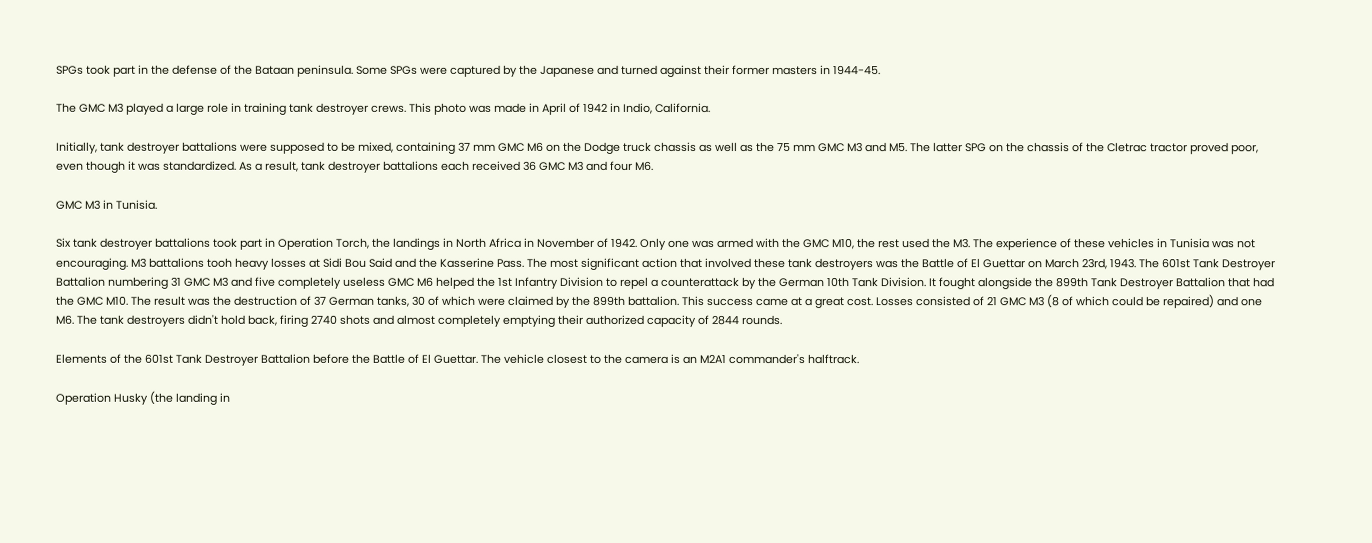SPGs took part in the defense of the Bataan peninsula. Some SPGs were captured by the Japanese and turned against their former masters in 1944-45.

The GMC M3 played a large role in training tank destroyer crews. This photo was made in April of 1942 in Indio, California.

Initially, tank destroyer battalions were supposed to be mixed, containing 37 mm GMC M6 on the Dodge truck chassis as well as the 75 mm GMC M3 and M5. The latter SPG on the chassis of the Cletrac tractor proved poor, even though it was standardized. As a result, tank destroyer battalions each received 36 GMC M3 and four M6.

GMC M3 in Tunisia.

Six tank destroyer battalions took part in Operation Torch, the landings in North Africa in November of 1942. Only one was armed with the GMC M10, the rest used the M3. The experience of these vehicles in Tunisia was not encouraging. M3 battalions tooh heavy losses at Sidi Bou Said and the Kasserine Pass. The most significant action that involved these tank destroyers was the Battle of El Guettar on March 23rd, 1943. The 601st Tank Destroyer Battalion numbering 31 GMC M3 and five completely useless GMC M6 helped the 1st Infantry Division to repel a counterattack by the German 10th Tank Division. It fought alongside the 899th Tank Destroyer Battalion that had the GMC M10. The result was the destruction of 37 German tanks, 30 of which were claimed by the 899th battalion. This success came at a great cost. Losses consisted of 21 GMC M3 (8 of which could be repaired) and one M6. The tank destroyers didn't hold back, firing 2740 shots and almost completely emptying their authorized capacity of 2844 rounds.

Elements of the 601st Tank Destroyer Battalion before the Battle of El Guettar. The vehicle closest to the camera is an M2A1 commander's halftrack.

Operation Husky (the landing in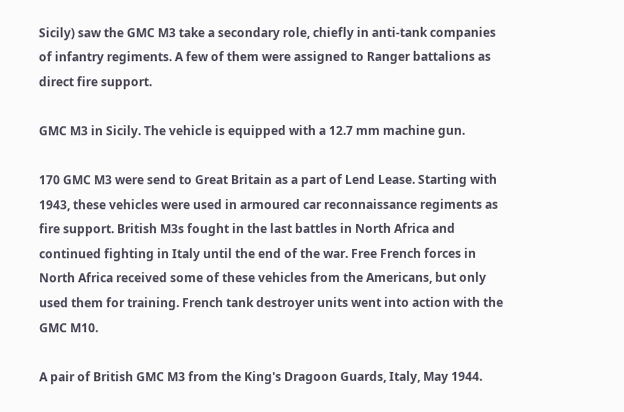Sicily) saw the GMC M3 take a secondary role, chiefly in anti-tank companies of infantry regiments. A few of them were assigned to Ranger battalions as direct fire support.

GMC M3 in Sicily. The vehicle is equipped with a 12.7 mm machine gun.

170 GMC M3 were send to Great Britain as a part of Lend Lease. Starting with 1943, these vehicles were used in armoured car reconnaissance regiments as fire support. British M3s fought in the last battles in North Africa and continued fighting in Italy until the end of the war. Free French forces in North Africa received some of these vehicles from the Americans, but only used them for training. French tank destroyer units went into action with the GMC M10.

A pair of British GMC M3 from the King's Dragoon Guards, Italy, May 1944.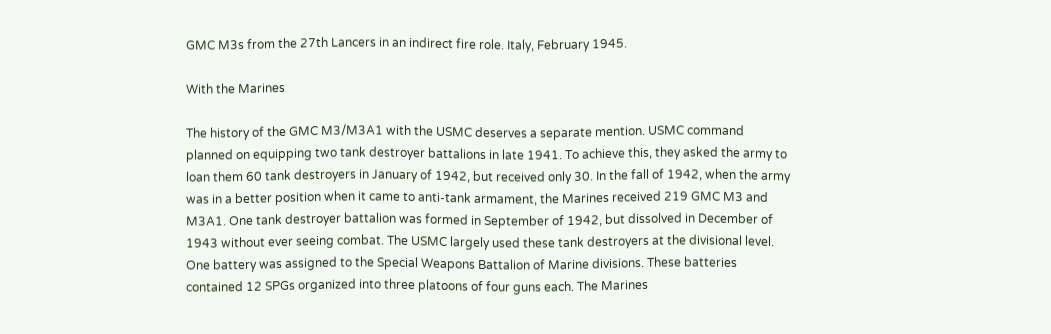GMC M3s from the 27th Lancers in an indirect fire role. Italy, February 1945.

With the Marines

The history of the GMC M3/M3A1 with the USMC deserves a separate mention. USMC command planned on equipping two tank destroyer battalions in late 1941. To achieve this, they asked the army to loan them 60 tank destroyers in January of 1942, but received only 30. In the fall of 1942, when the army was in a better position when it came to anti-tank armament, the Marines received 219 GMC M3 and M3A1. One tank destroyer battalion was formed in September of 1942, but dissolved in December of 1943 without ever seeing combat. The USMC largely used these tank destroyers at the divisional level. One battery was assigned to the Special Weapons Battalion of Marine divisions. These batteries contained 12 SPGs organized into three platoons of four guns each. The Marines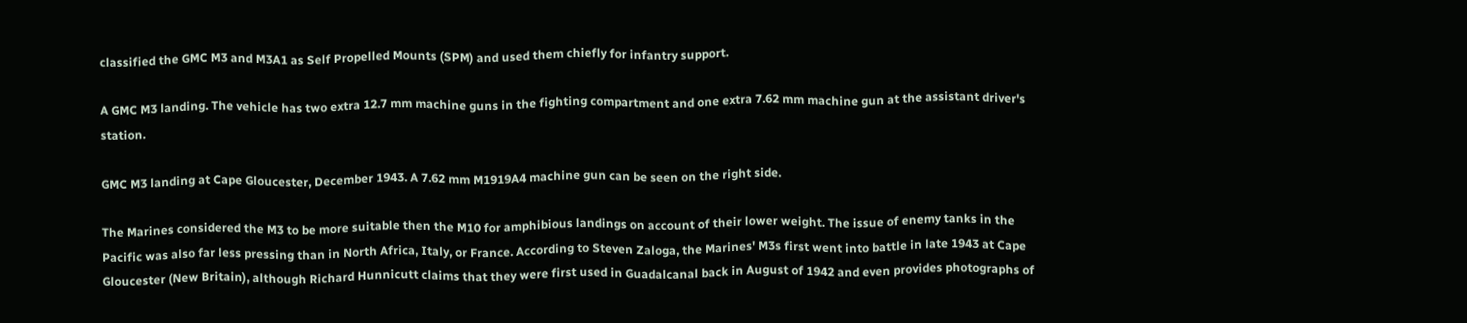classified the GMC M3 and M3A1 as Self Propelled Mounts (SPM) and used them chiefly for infantry support.

A GMC M3 landing. The vehicle has two extra 12.7 mm machine guns in the fighting compartment and one extra 7.62 mm machine gun at the assistant driver's station.

GMC M3 landing at Cape Gloucester, December 1943. A 7.62 mm M1919A4 machine gun can be seen on the right side.

The Marines considered the M3 to be more suitable then the M10 for amphibious landings on account of their lower weight. The issue of enemy tanks in the Pacific was also far less pressing than in North Africa, Italy, or France. According to Steven Zaloga, the Marines' M3s first went into battle in late 1943 at Cape Gloucester (New Britain), although Richard Hunnicutt claims that they were first used in Guadalcanal back in August of 1942 and even provides photographs of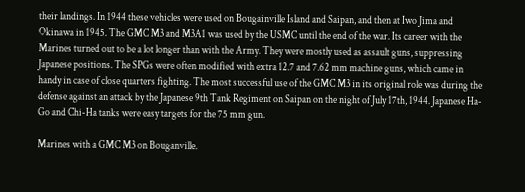their landings. In 1944 these vehicles were used on Bougainville Island and Saipan, and then at Iwo Jima and Okinawa in 1945. The GMC M3 and M3A1 was used by the USMC until the end of the war. Its career with the Marines turned out to be a lot longer than with the Army. They were mostly used as assault guns, suppressing Japanese positions. The SPGs were often modified with extra 12.7 and 7.62 mm machine guns, which came in handy in case of close quarters fighting. The most successful use of the GMC M3 in its original role was during the defense against an attack by the Japanese 9th Tank Regiment on Saipan on the night of July 17th, 1944. Japanese Ha-Go and Chi-Ha tanks were easy targets for the 75 mm gun.

Marines with a GMC M3 on Bouganville.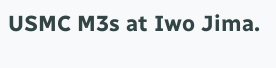USMC M3s at Iwo Jima.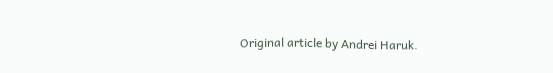Original article by Andrei Haruk.